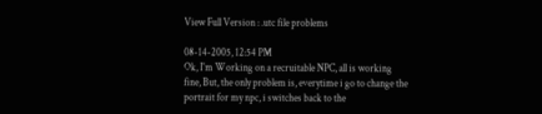View Full Version : .utc file problems

08-14-2005, 12:54 PM
Ok, I'm Working on a recruitable NPC, all is working fine, But, the only problem is, everytime i go to change the portrait for my npc, i switches back to the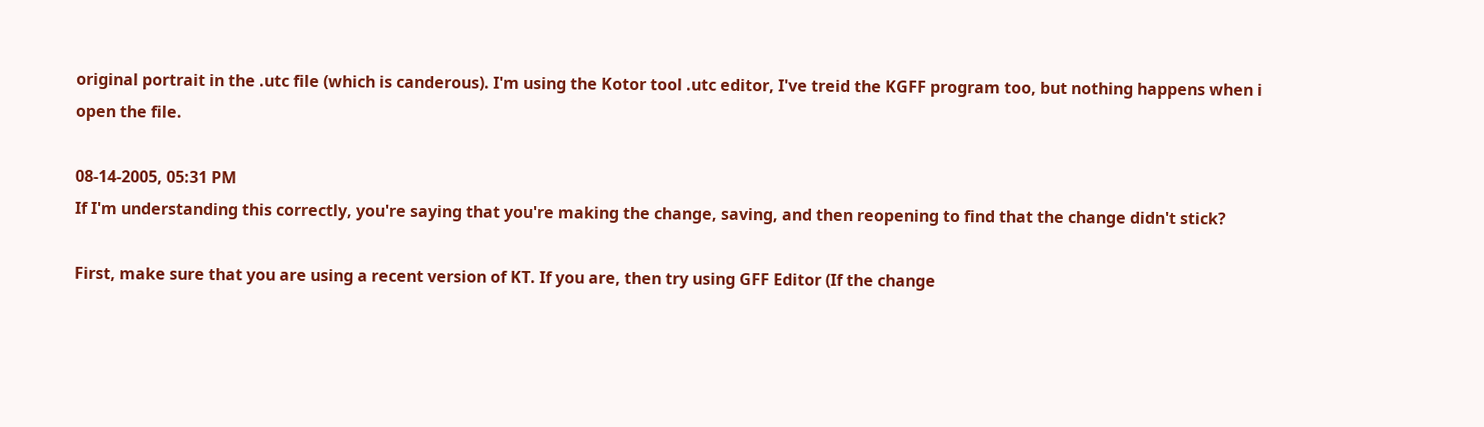original portrait in the .utc file (which is canderous). I'm using the Kotor tool .utc editor, I've treid the KGFF program too, but nothing happens when i open the file.

08-14-2005, 05:31 PM
If I'm understanding this correctly, you're saying that you're making the change, saving, and then reopening to find that the change didn't stick?

First, make sure that you are using a recent version of KT. If you are, then try using GFF Editor (If the change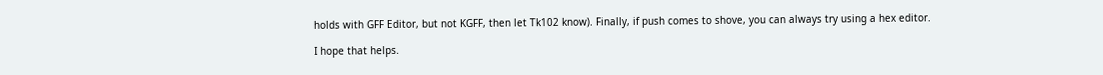holds with GFF Editor, but not KGFF, then let Tk102 know). Finally, if push comes to shove, you can always try using a hex editor.

I hope that helps.